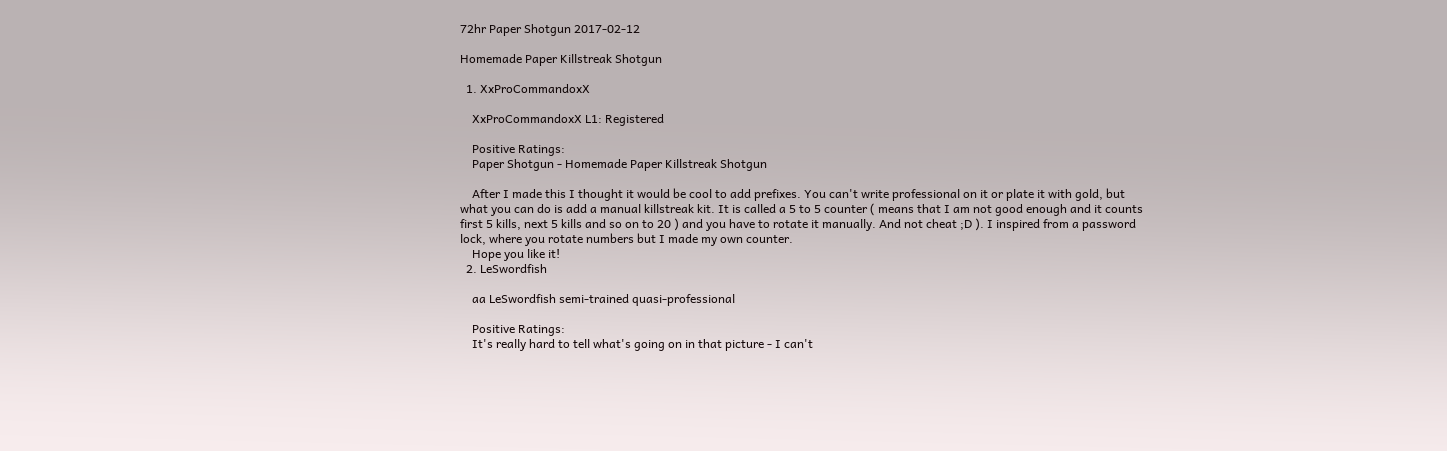72hr Paper Shotgun 2017-02-12

Homemade Paper Killstreak Shotgun

  1. XxProCommandoxX

    XxProCommandoxX L1: Registered

    Positive Ratings:
    Paper Shotgun - Homemade Paper Killstreak Shotgun

    After I made this I thought it would be cool to add prefixes. You can't write professional on it or plate it with gold, but what you can do is add a manual killstreak kit. It is called a 5 to 5 counter ( means that I am not good enough and it counts first 5 kills, next 5 kills and so on to 20 ) and you have to rotate it manually. And not cheat ;D ). I inspired from a password lock, where you rotate numbers but I made my own counter.
    Hope you like it!
  2. LeSwordfish

    aa LeSwordfish semi-trained quasi-professional

    Positive Ratings:
    It's really hard to tell what's going on in that picture - I can't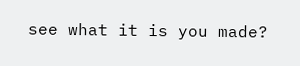see what it is you made?